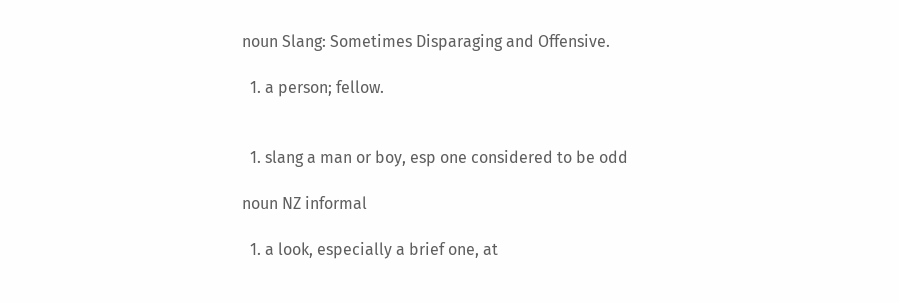noun Slang: Sometimes Disparaging and Offensive.

  1. a person; fellow.


  1. slang a man or boy, esp one considered to be odd

noun NZ informal

  1. a look, especially a brief one, at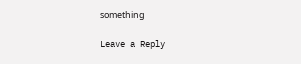somethinɡ

Leave a Reply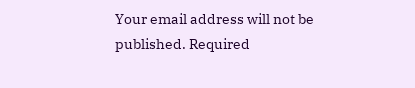Your email address will not be published. Required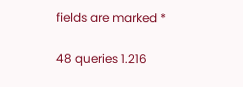fields are marked *

48 queries 1.216